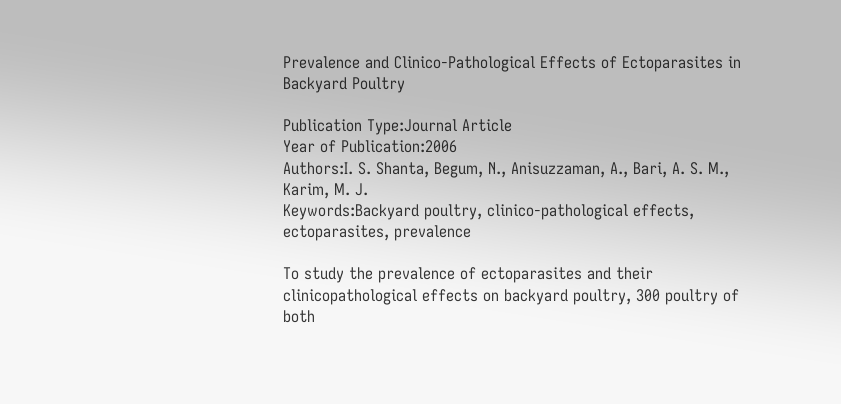Prevalence and Clinico-Pathological Effects of Ectoparasites in Backyard Poultry

Publication Type:Journal Article
Year of Publication:2006
Authors:I. S. Shanta, Begum, N., Anisuzzaman, A., Bari, A. S. M., Karim, M. J.
Keywords:Backyard poultry, clinico-pathological effects, ectoparasites, prevalence

To study the prevalence of ectoparasites and their clinicopathological effects on backyard poultry, 300 poultry of both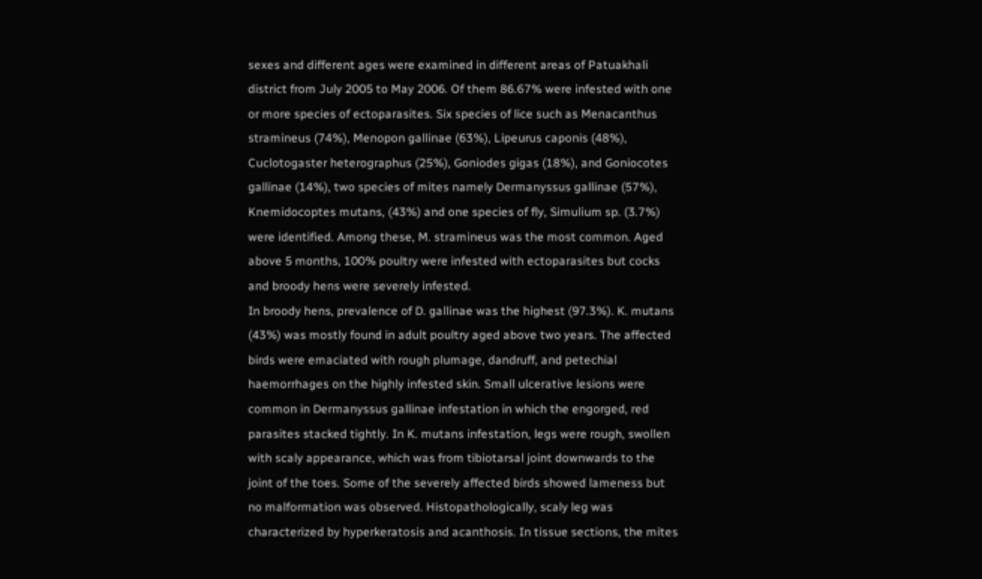sexes and different ages were examined in different areas of Patuakhali district from July 2005 to May 2006. Of them 86.67% were infested with one or more species of ectoparasites. Six species of lice such as Menacanthus stramineus (74%), Menopon gallinae (63%), Lipeurus caponis (48%), Cuclotogaster heterographus (25%), Goniodes gigas (18%), and Goniocotes gallinae (14%), two species of mites namely Dermanyssus gallinae (57%), Knemidocoptes mutans, (43%) and one species of fly, Simulium sp. (3.7%) were identified. Among these, M. stramineus was the most common. Aged above 5 months, 100% poultry were infested with ectoparasites but cocks and broody hens were severely infested.
In broody hens, prevalence of D. gallinae was the highest (97.3%). K. mutans (43%) was mostly found in adult poultry aged above two years. The affected birds were emaciated with rough plumage, dandruff, and petechial haemorrhages on the highly infested skin. Small ulcerative lesions were common in Dermanyssus gallinae infestation in which the engorged, red parasites stacked tightly. In K. mutans infestation, legs were rough, swollen with scaly appearance, which was from tibiotarsal joint downwards to the joint of the toes. Some of the severely affected birds showed lameness but no malformation was observed. Histopathologically, scaly leg was characterized by hyperkeratosis and acanthosis. In tissue sections, the mites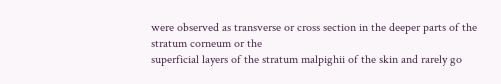were observed as transverse or cross section in the deeper parts of the stratum corneum or the
superficial layers of the stratum malpighii of the skin and rarely go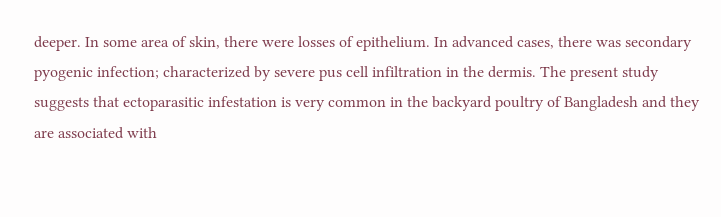deeper. In some area of skin, there were losses of epithelium. In advanced cases, there was secondary pyogenic infection; characterized by severe pus cell infiltration in the dermis. The present study suggests that ectoparasitic infestation is very common in the backyard poultry of Bangladesh and they are associated with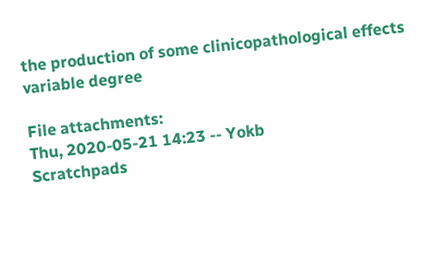the production of some clinicopathological effects variable degree

File attachments:
Thu, 2020-05-21 14:23 -- Yokb
Scratchpads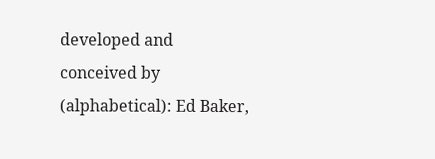developed and conceived by (alphabetical): Ed Baker,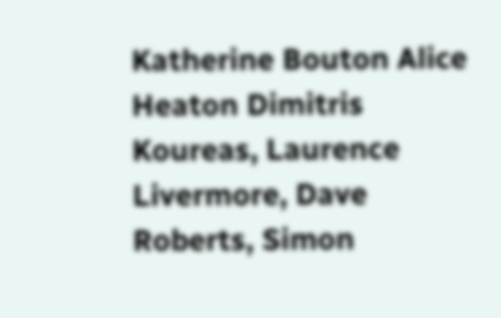Katherine Bouton Alice Heaton Dimitris Koureas, Laurence Livermore, Dave Roberts, Simon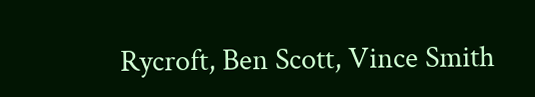Rycroft, Ben Scott, Vince Smith